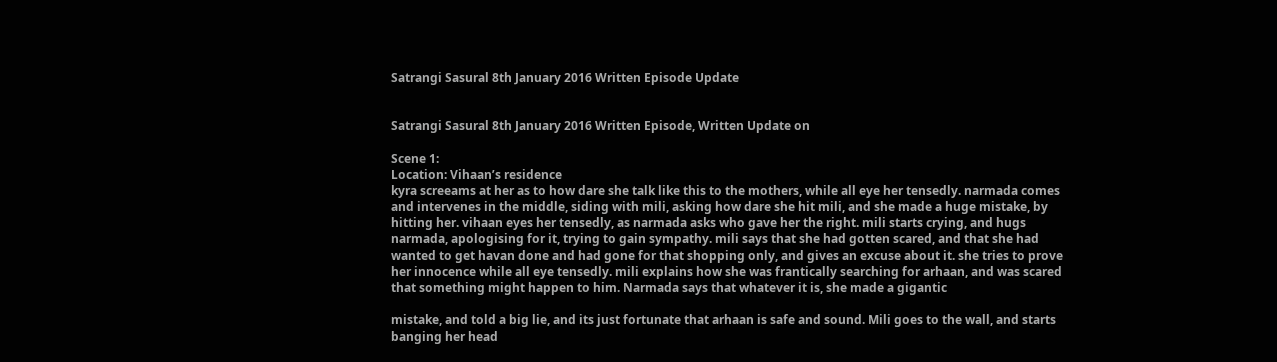Satrangi Sasural 8th January 2016 Written Episode Update


Satrangi Sasural 8th January 2016 Written Episode, Written Update on

Scene 1:
Location: Vihaan’s residence
kyra screeams at her as to how dare she talk like this to the mothers, while all eye her tensedly. narmada comes and intervenes in the middle, siding with mili, asking how dare she hit mili, and she made a huge mistake, by hitting her. vihaan eyes her tensedly, as narmada asks who gave her the right. mili starts crying, and hugs narmada, apologising for it, trying to gain sympathy. mili says that she had gotten scared, and that she had wanted to get havan done and had gone for that shopping only, and gives an excuse about it. she tries to prove her innocence while all eye tensedly. mili explains how she was frantically searching for arhaan, and was scared that something might happen to him. Narmada says that whatever it is, she made a gigantic

mistake, and told a big lie, and its just fortunate that arhaan is safe and sound. Mili goes to the wall, and starts banging her head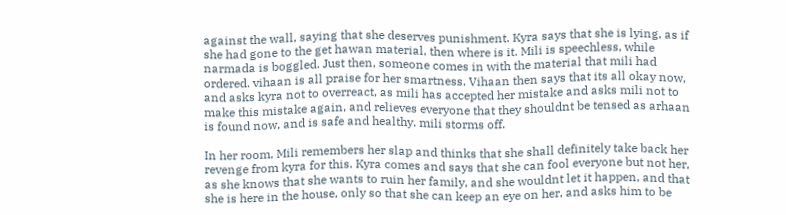against the wall, saying that she deserves punishment. Kyra says that she is lying, as if she had gone to the get hawan material, then where is it. Mili is speechless, while narmada is boggled. Just then, someone comes in with the material that mili had ordered. vihaan is all praise for her smartness. Vihaan then says that its all okay now, and asks kyra not to overreact, as mili has accepted her mistake and asks mili not to make this mistake again, and relieves everyone that they shouldnt be tensed as arhaan is found now, and is safe and healthy. mili storms off.

In her room, Mili remembers her slap and thinks that she shall definitely take back her revenge from kyra for this. Kyra comes and says that she can fool everyone but not her, as she knows that she wants to ruin her family, and she wouldnt let it happen, and that she is here in the house, only so that she can keep an eye on her, and asks him to be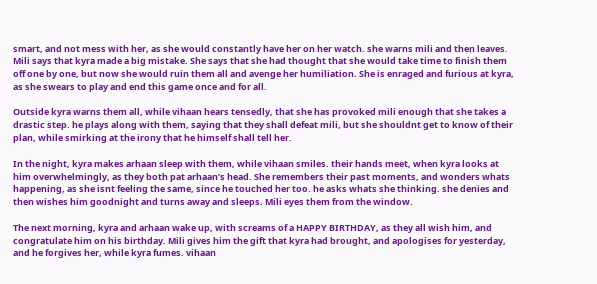smart, and not mess with her, as she would constantly have her on her watch. she warns mili and then leaves. Mili says that kyra made a big mistake. She says that she had thought that she would take time to finish them off one by one, but now she would ruin them all and avenge her humiliation. She is enraged and furious at kyra, as she swears to play and end this game once and for all.

Outside kyra warns them all, while vihaan hears tensedly, that she has provoked mili enough that she takes a drastic step. he plays along with them, saying that they shall defeat mili, but she shouldnt get to know of their plan, while smirking at the irony that he himself shall tell her.

In the night, kyra makes arhaan sleep with them, while vihaan smiles. their hands meet, when kyra looks at him overwhelmingly, as they both pat arhaan’s head. She remembers their past moments, and wonders whats happening, as she isnt feeling the same, since he touched her too. he asks whats she thinking. she denies and then wishes him goodnight and turns away and sleeps. Mili eyes them from the window.

The next morning, kyra and arhaan wake up, with screams of a HAPPY BIRTHDAY, as they all wish him, and congratulate him on his birthday. Mili gives him the gift that kyra had brought, and apologises for yesterday, and he forgives her, while kyra fumes. vihaan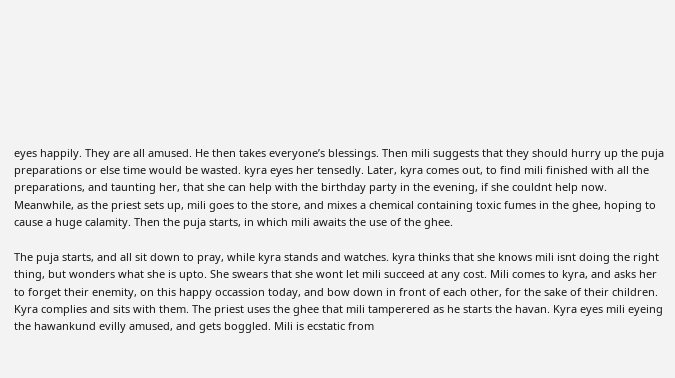eyes happily. They are all amused. He then takes everyone’s blessings. Then mili suggests that they should hurry up the puja preparations or else time would be wasted. kyra eyes her tensedly. Later, kyra comes out, to find mili finished with all the preparations, and taunting her, that she can help with the birthday party in the evening, if she couldnt help now. Meanwhile, as the priest sets up, mili goes to the store, and mixes a chemical containing toxic fumes in the ghee, hoping to cause a huge calamity. Then the puja starts, in which mili awaits the use of the ghee.

The puja starts, and all sit down to pray, while kyra stands and watches. kyra thinks that she knows mili isnt doing the right thing, but wonders what she is upto. She swears that she wont let mili succeed at any cost. Mili comes to kyra, and asks her to forget their enemity, on this happy occassion today, and bow down in front of each other, for the sake of their children. Kyra complies and sits with them. The priest uses the ghee that mili tamperered as he starts the havan. Kyra eyes mili eyeing the hawankund evilly amused, and gets boggled. Mili is ecstatic from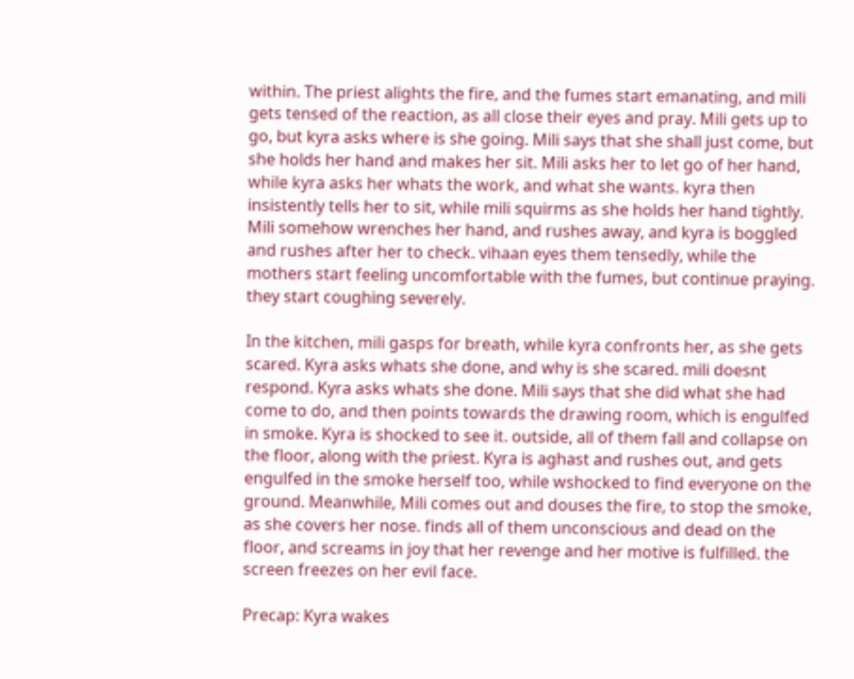within. The priest alights the fire, and the fumes start emanating, and mili gets tensed of the reaction, as all close their eyes and pray. Mili gets up to go, but kyra asks where is she going. Mili says that she shall just come, but she holds her hand and makes her sit. Mili asks her to let go of her hand, while kyra asks her whats the work, and what she wants. kyra then insistently tells her to sit, while mili squirms as she holds her hand tightly. Mili somehow wrenches her hand, and rushes away, and kyra is boggled and rushes after her to check. vihaan eyes them tensedly, while the mothers start feeling uncomfortable with the fumes, but continue praying. they start coughing severely.

In the kitchen, mili gasps for breath, while kyra confronts her, as she gets scared. Kyra asks whats she done, and why is she scared. mili doesnt respond. Kyra asks whats she done. Mili says that she did what she had come to do, and then points towards the drawing room, which is engulfed in smoke. Kyra is shocked to see it. outside, all of them fall and collapse on the floor, along with the priest. Kyra is aghast and rushes out, and gets engulfed in the smoke herself too, while wshocked to find everyone on the ground. Meanwhile, Mili comes out and douses the fire, to stop the smoke, as she covers her nose. finds all of them unconscious and dead on the floor, and screams in joy that her revenge and her motive is fulfilled. the screen freezes on her evil face.

Precap: Kyra wakes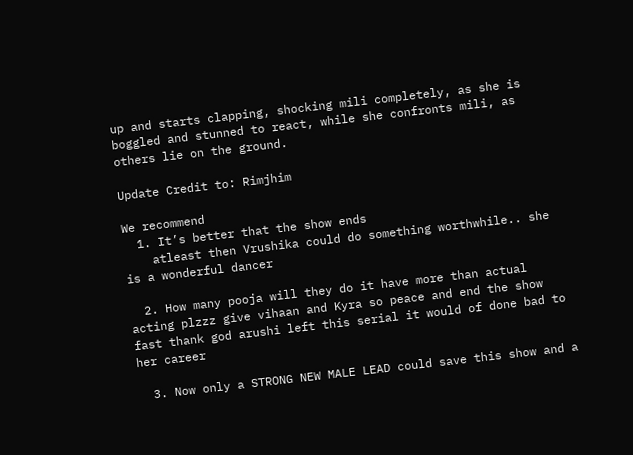up and starts clapping, shocking mili completely, as she is boggled and stunned to react, while she confronts mili, as others lie on the ground.

Update Credit to: Rimjhim

We recommend
  1. It’s better that the show ends
    atleast then Vrushika could do something worthwhile.. she is a wonderful dancer

  2. How many pooja will they do it have more than actual acting plzzz give vihaan and Kyra so peace and end the show fast thank god arushi left this serial it would of done bad to her career

  3. Now only a STRONG NEW MALE LEAD could save this show and a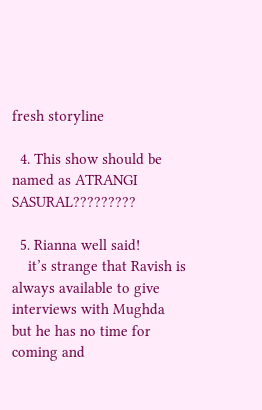fresh storyline

  4. This show should be named as ATRANGI SASURAL?????????

  5. Rianna well said!
    it’s strange that Ravish is always available to give interviews with Mughda but he has no time for coming and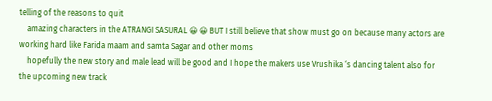telling of the reasons to quit
    amazing characters in the ATRANGI SASURAL 😀 😀 BUT I still believe that show must go on because many actors are working hard like Farida maam and samta Sagar and other moms
    hopefully the new story and male lead will be good and I hope the makers use Vrushika ‘s dancing talent also for the upcoming new track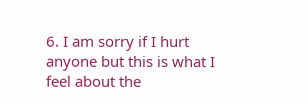6. I am sorry if I hurt anyone but this is what I feel about the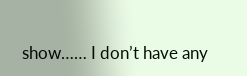show…… I don’t have any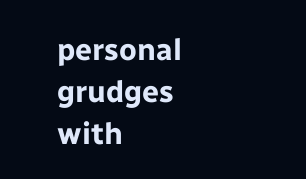personal grudges with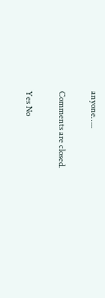anyone…..

Comments are closed.

Yes No